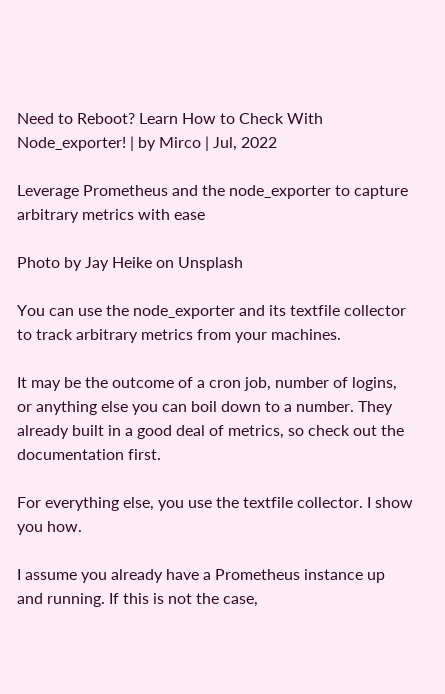Need to Reboot? Learn How to Check With Node_exporter! | by Mirco | Jul, 2022

Leverage Prometheus and the node_exporter to capture arbitrary metrics with ease

Photo by Jay Heike on Unsplash

You can use the node_exporter and its textfile collector to track arbitrary metrics from your machines.

It may be the outcome of a cron job, number of logins, or anything else you can boil down to a number. They already built in a good deal of metrics, so check out the documentation first.

For everything else, you use the textfile collector. I show you how.

I assume you already have a Prometheus instance up and running. If this is not the case,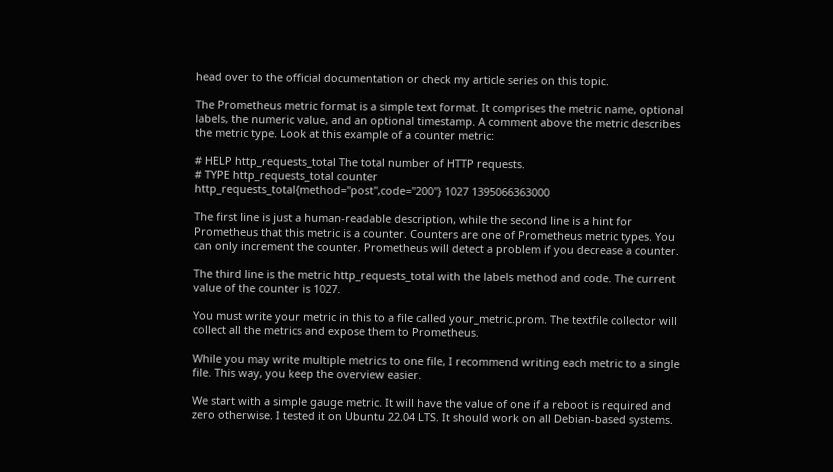head over to the official documentation or check my article series on this topic.

The Prometheus metric format is a simple text format. It comprises the metric name, optional labels, the numeric value, and an optional timestamp. A comment above the metric describes the metric type. Look at this example of a counter metric:

# HELP http_requests_total The total number of HTTP requests.
# TYPE http_requests_total counter
http_requests_total{method="post",code="200"} 1027 1395066363000

The first line is just a human-readable description, while the second line is a hint for Prometheus that this metric is a counter. Counters are one of Prometheus metric types. You can only increment the counter. Prometheus will detect a problem if you decrease a counter.

The third line is the metric http_requests_total with the labels method and code. The current value of the counter is 1027.

You must write your metric in this to a file called your_metric.prom. The textfile collector will collect all the metrics and expose them to Prometheus.

While you may write multiple metrics to one file, I recommend writing each metric to a single file. This way, you keep the overview easier.

We start with a simple gauge metric. It will have the value of one if a reboot is required and zero otherwise. I tested it on Ubuntu 22.04 LTS. It should work on all Debian-based systems.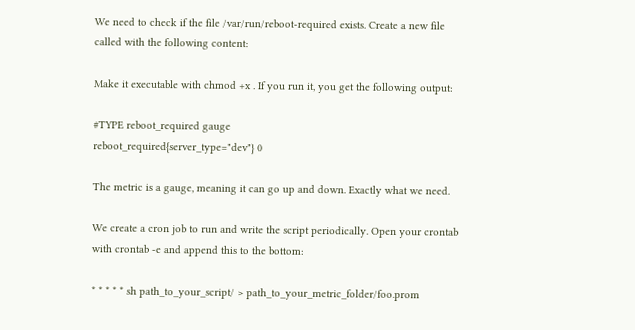We need to check if the file /var/run/reboot-required exists. Create a new file called with the following content:

Make it executable with chmod +x . If you run it, you get the following output:

#TYPE reboot_required gauge
reboot_required{server_type="dev"} 0

The metric is a gauge, meaning it can go up and down. Exactly what we need.

We create a cron job to run and write the script periodically. Open your crontab with crontab -e and append this to the bottom:

* * * * * sh path_to_your_script/ > path_to_your_metric_folder/foo.prom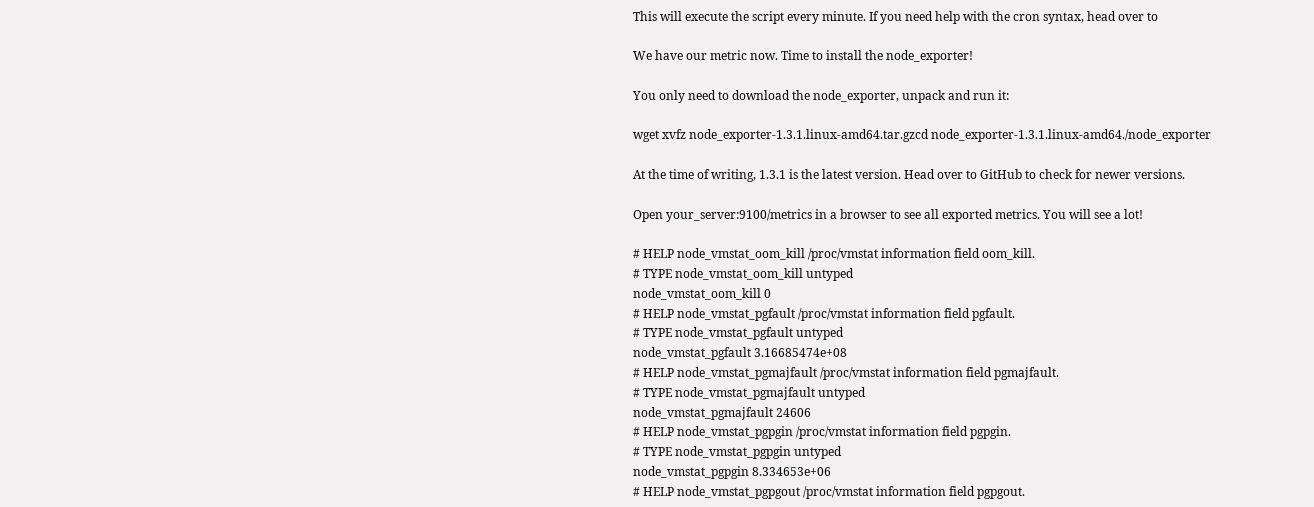This will execute the script every minute. If you need help with the cron syntax, head over to

We have our metric now. Time to install the node_exporter!

You only need to download the node_exporter, unpack and run it:

wget xvfz node_exporter-1.3.1.linux-amd64.tar.gzcd node_exporter-1.3.1.linux-amd64./node_exporter

At the time of writing, 1.3.1 is the latest version. Head over to GitHub to check for newer versions.

Open your_server:9100/metrics in a browser to see all exported metrics. You will see a lot!

# HELP node_vmstat_oom_kill /proc/vmstat information field oom_kill.
# TYPE node_vmstat_oom_kill untyped
node_vmstat_oom_kill 0
# HELP node_vmstat_pgfault /proc/vmstat information field pgfault.
# TYPE node_vmstat_pgfault untyped
node_vmstat_pgfault 3.16685474e+08
# HELP node_vmstat_pgmajfault /proc/vmstat information field pgmajfault.
# TYPE node_vmstat_pgmajfault untyped
node_vmstat_pgmajfault 24606
# HELP node_vmstat_pgpgin /proc/vmstat information field pgpgin.
# TYPE node_vmstat_pgpgin untyped
node_vmstat_pgpgin 8.334653e+06
# HELP node_vmstat_pgpgout /proc/vmstat information field pgpgout.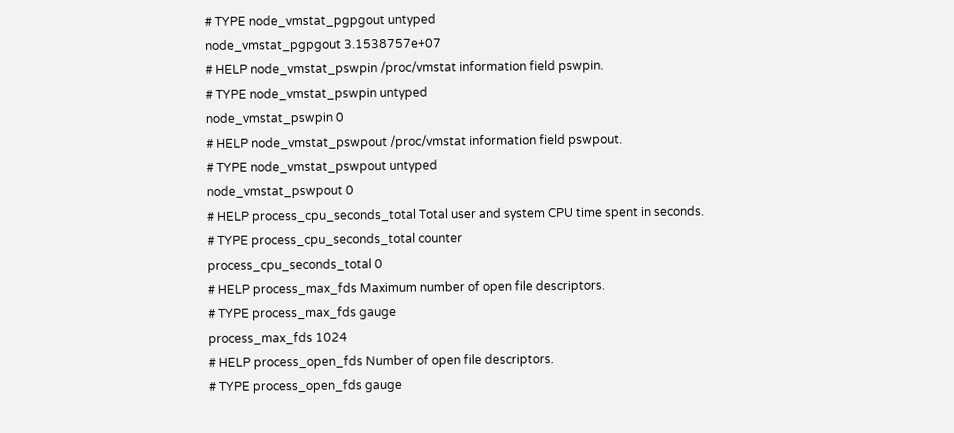# TYPE node_vmstat_pgpgout untyped
node_vmstat_pgpgout 3.1538757e+07
# HELP node_vmstat_pswpin /proc/vmstat information field pswpin.
# TYPE node_vmstat_pswpin untyped
node_vmstat_pswpin 0
# HELP node_vmstat_pswpout /proc/vmstat information field pswpout.
# TYPE node_vmstat_pswpout untyped
node_vmstat_pswpout 0
# HELP process_cpu_seconds_total Total user and system CPU time spent in seconds.
# TYPE process_cpu_seconds_total counter
process_cpu_seconds_total 0
# HELP process_max_fds Maximum number of open file descriptors.
# TYPE process_max_fds gauge
process_max_fds 1024
# HELP process_open_fds Number of open file descriptors.
# TYPE process_open_fds gauge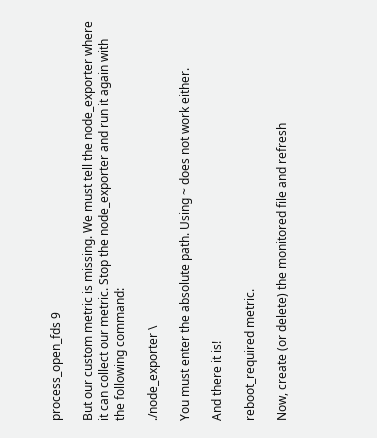process_open_fds 9

But our custom metric is missing. We must tell the node_exporter where it can collect our metric. Stop the node_exporter and run it again with the following command:

./node_exporter \

You must enter the absolute path. Using ~ does not work either.

And there it is!

reboot_required metric.

Now, create (or delete) the monitored file and refresh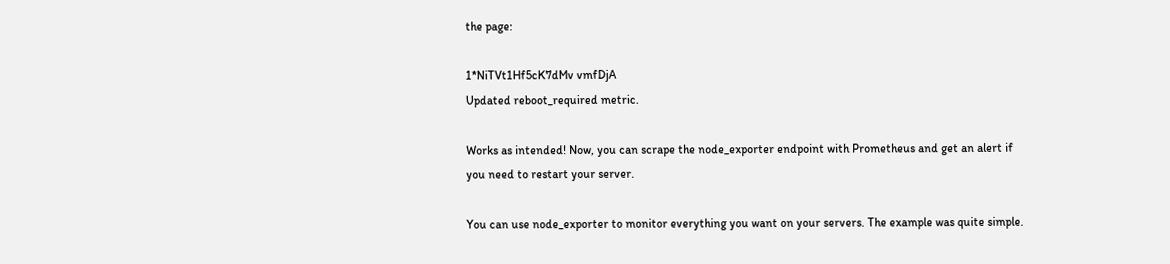the page:

1*NiTVt1Hf5cK7dMv vmfDjA
Updated reboot_required metric.

Works as intended! Now, you can scrape the node_exporter endpoint with Prometheus and get an alert if you need to restart your server.

You can use node_exporter to monitor everything you want on your servers. The example was quite simple.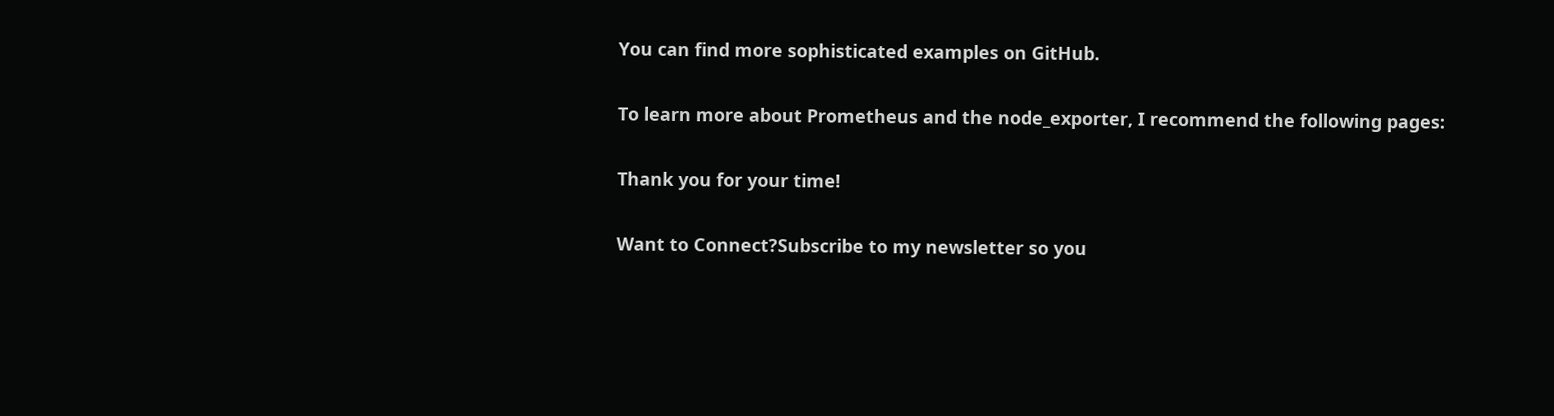You can find more sophisticated examples on GitHub.

To learn more about Prometheus and the node_exporter, I recommend the following pages:

Thank you for your time!

Want to Connect?Subscribe to my newsletter so you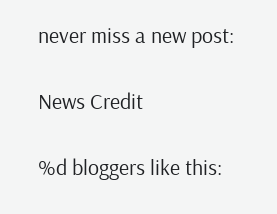never miss a new post:

News Credit

%d bloggers like this: